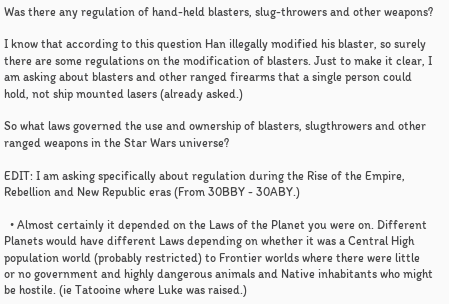Was there any regulation of hand-held blasters, slug-throwers and other weapons?

I know that according to this question Han illegally modified his blaster, so surely there are some regulations on the modification of blasters. Just to make it clear, I am asking about blasters and other ranged firearms that a single person could hold, not ship mounted lasers (already asked.)

So what laws governed the use and ownership of blasters, slugthrowers and other ranged weapons in the Star Wars universe?

EDIT: I am asking specifically about regulation during the Rise of the Empire, Rebellion and New Republic eras (From 30BBY - 30ABY.)

  • Almost certainly it depended on the Laws of the Planet you were on. Different Planets would have different Laws depending on whether it was a Central High population world (probably restricted) to Frontier worlds where there were little or no government and highly dangerous animals and Native inhabitants who might be hostile. (ie Tatooine where Luke was raised.)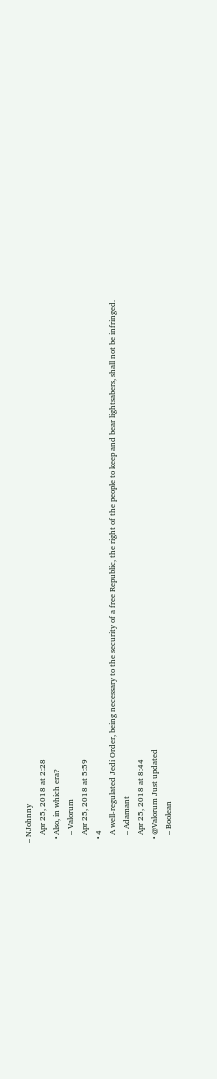– NJohnny
    Apr 25, 2018 at 2:28
  • Also, in which era?
    – Valorum
    Apr 25, 2018 at 5:59
  • 4
    A well-regulated Jedi Order, being necessary to the security of a free Republic, the right of the people to keep and bear lightsabers, shall not be infringed.
    – Adamant
    Apr 25, 2018 at 8:44
  • @Valorum Just updated
    – Boolean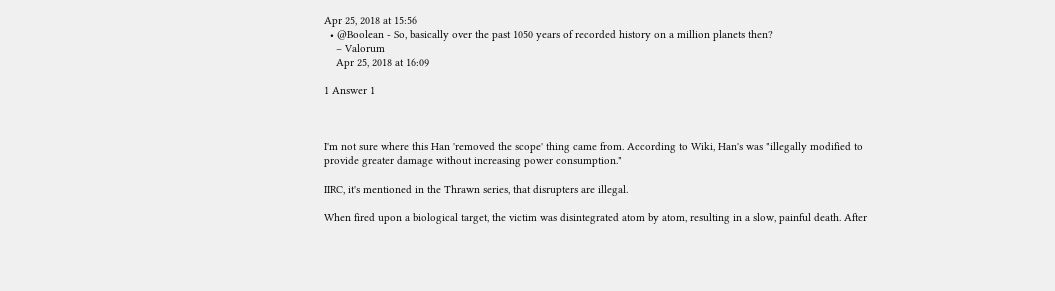Apr 25, 2018 at 15:56
  • @Boolean - So, basically over the past 1050 years of recorded history on a million planets then?
    – Valorum
    Apr 25, 2018 at 16:09

1 Answer 1



I'm not sure where this Han 'removed the scope' thing came from. According to Wiki, Han's was "illegally modified to provide greater damage without increasing power consumption."

IIRC, it's mentioned in the Thrawn series, that disrupters are illegal.

When fired upon a biological target, the victim was disintegrated atom by atom, resulting in a slow, painful death. After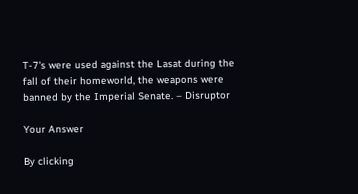T-7's were used against the Lasat during the fall of their homeworld, the weapons were banned by the Imperial Senate. – Disruptor

Your Answer

By clicking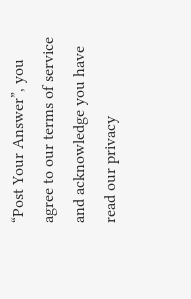“Post Your Answer”, you agree to our terms of service and acknowledge you have read our privacy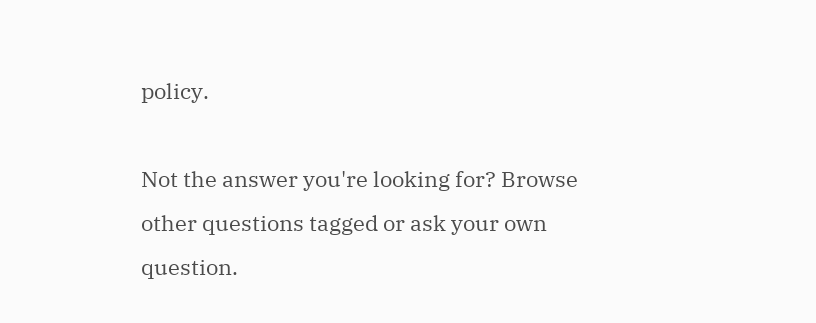policy.

Not the answer you're looking for? Browse other questions tagged or ask your own question.